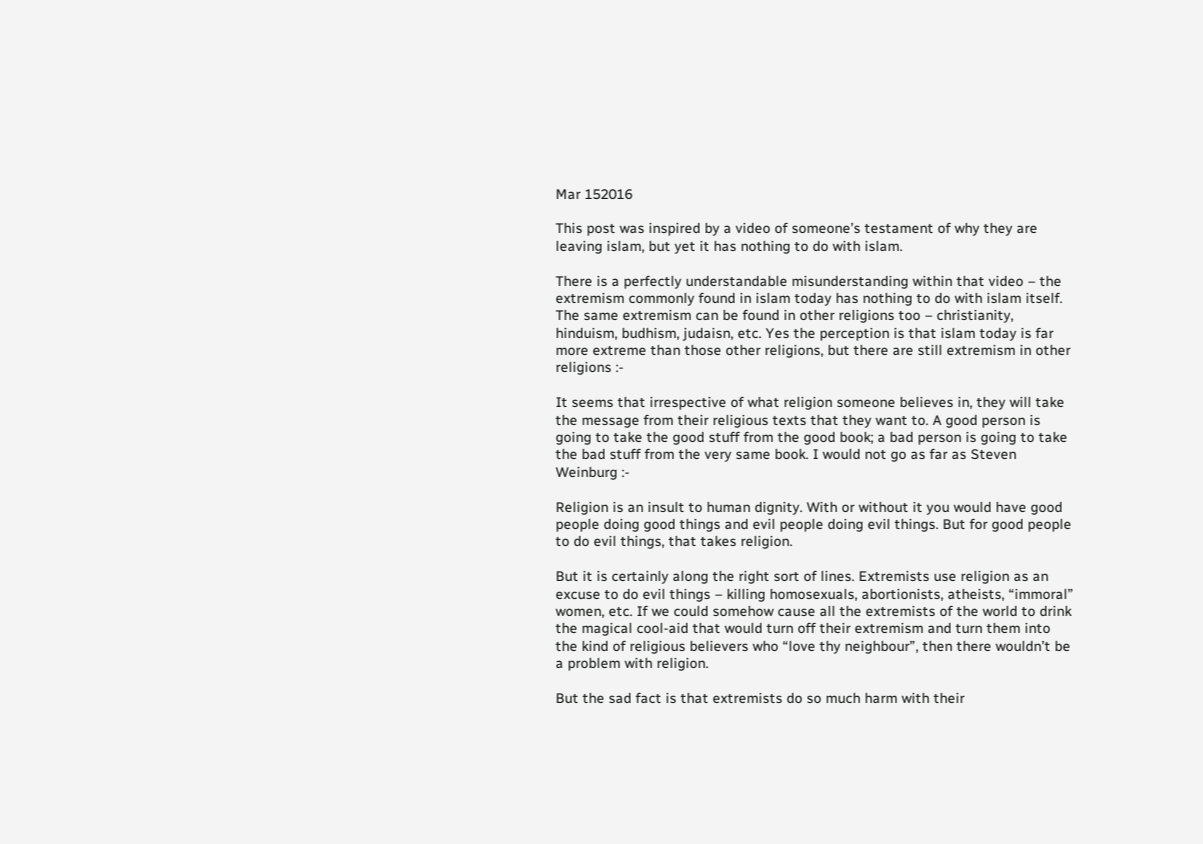Mar 152016

This post was inspired by a video of someone’s testament of why they are leaving islam, but yet it has nothing to do with islam.

There is a perfectly understandable misunderstanding within that video – the extremism commonly found in islam today has nothing to do with islam itself. The same extremism can be found in other religions too – christianity, hinduism, budhism, judaisn, etc. Yes the perception is that islam today is far more extreme than those other religions, but there are still extremism in other religions :-

It seems that irrespective of what religion someone believes in, they will take the message from their religious texts that they want to. A good person is going to take the good stuff from the good book; a bad person is going to take the bad stuff from the very same book. I would not go as far as Steven Weinburg :-

Religion is an insult to human dignity. With or without it you would have good people doing good things and evil people doing evil things. But for good people to do evil things, that takes religion.

But it is certainly along the right sort of lines. Extremists use religion as an excuse to do evil things – killing homosexuals, abortionists, atheists, “immoral” women, etc. If we could somehow cause all the extremists of the world to drink the magical cool-aid that would turn off their extremism and turn them into the kind of religious believers who “love thy neighbour”, then there wouldn’t be a problem with religion.

But the sad fact is that extremists do so much harm with their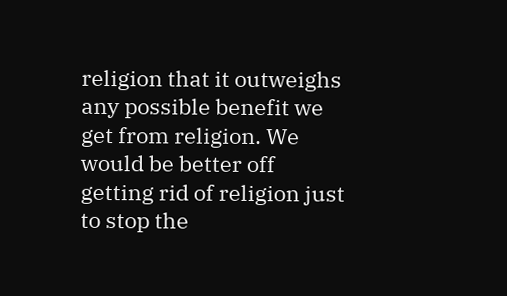religion that it outweighs any possible benefit we get from religion. We would be better off getting rid of religion just to stop the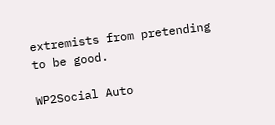extremists from pretending to be good.

WP2Social Auto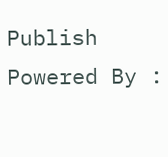Publish Powered By :